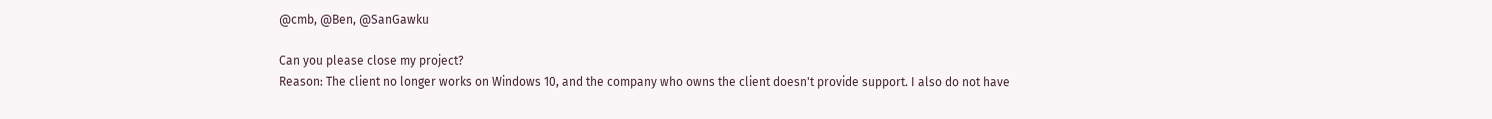@cmb, @Ben, @SanGawku

Can you please close my project?
Reason: The client no longer works on Windows 10, and the company who owns the client doesn't provide support. I also do not have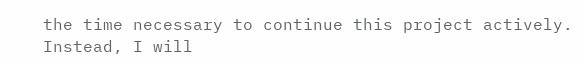the time necessary to continue this project actively. Instead, I will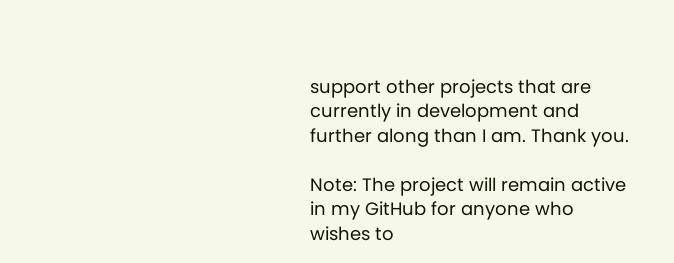support other projects that are currently in development and further along than I am. Thank you.

Note: The project will remain active in my GitHub for anyone who wishes to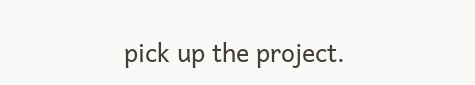pick up the project.